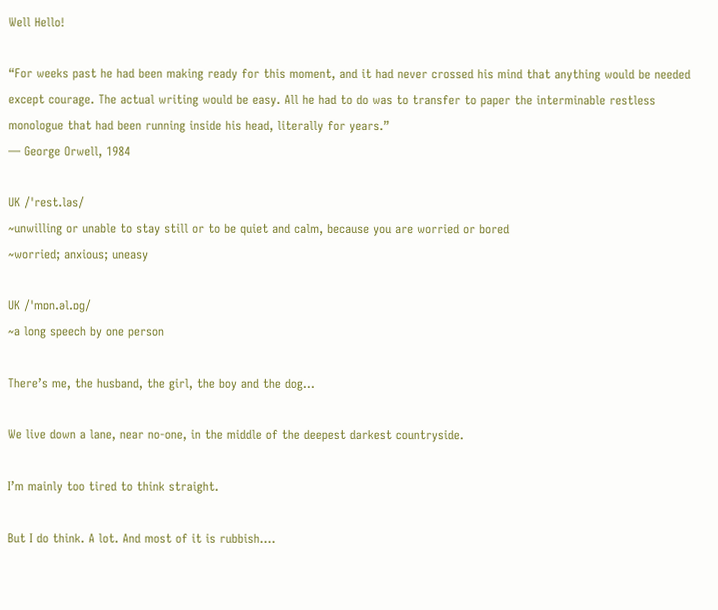Well Hello!

“For weeks past he had been making ready for this moment, and it had never crossed his mind that anything would be needed except courage. The actual writing would be easy. All he had to do was to transfer to paper the interminable restless monologue that had been running inside his head, literally for years.”
― George Orwell, 1984

UK /ˈrest.ləs/
~unwilling or unable to stay still or to be quiet and calm, because you are worried or bored
~worried; anxious; uneasy

UK /ˈmɒn.əl.ɒɡ/
~a long speech by one person

There’s me, the husband, the girl, the boy and the dog…

We live down a lane, near no-one, in the middle of the deepest darkest countryside.

I’m mainly too tired to think straight.

But I do think. A lot. And most of it is rubbish….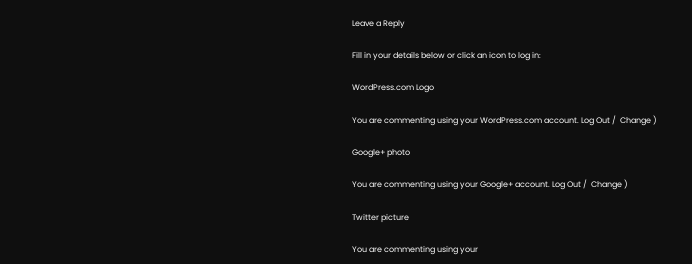Leave a Reply

Fill in your details below or click an icon to log in:

WordPress.com Logo

You are commenting using your WordPress.com account. Log Out /  Change )

Google+ photo

You are commenting using your Google+ account. Log Out /  Change )

Twitter picture

You are commenting using your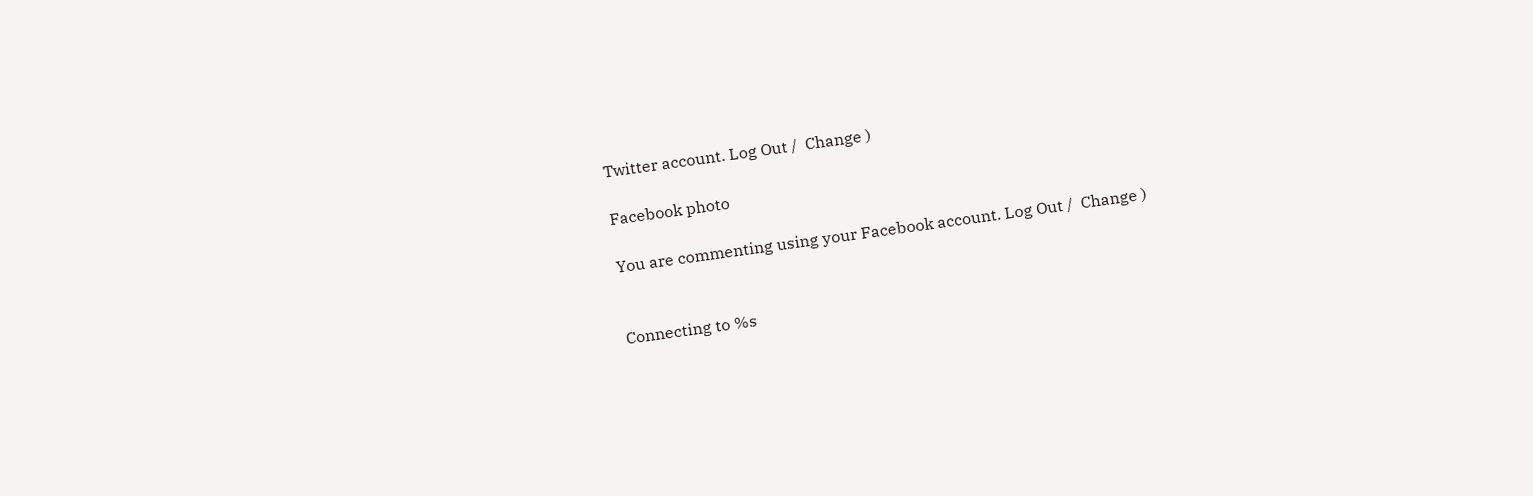Twitter account. Log Out /  Change )

Facebook photo

You are commenting using your Facebook account. Log Out /  Change )


Connecting to %s